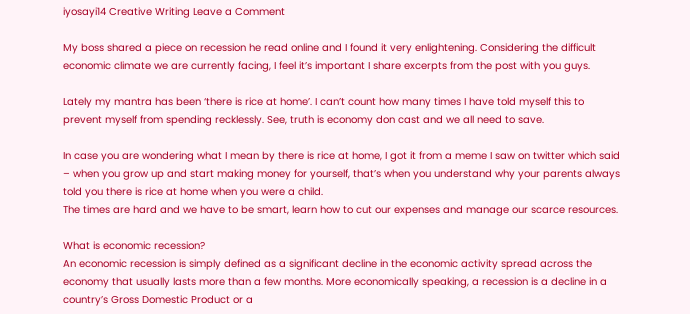iyosayi14 Creative Writing Leave a Comment

My boss shared a piece on recession he read online and I found it very enlightening. Considering the difficult economic climate we are currently facing, I feel it’s important I share excerpts from the post with you guys.

Lately my mantra has been ‘there is rice at home’. I can’t count how many times I have told myself this to prevent myself from spending recklessly. See, truth is economy don cast and we all need to save.

In case you are wondering what I mean by there is rice at home, I got it from a meme I saw on twitter which said – when you grow up and start making money for yourself, that’s when you understand why your parents always told you there is rice at home when you were a child.
The times are hard and we have to be smart, learn how to cut our expenses and manage our scarce resources.

What is economic recession?
An economic recession is simply defined as a significant decline in the economic activity spread across the economy that usually lasts more than a few months. More economically speaking, a recession is a decline in a country’s Gross Domestic Product or a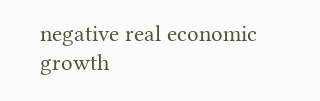negative real economic growth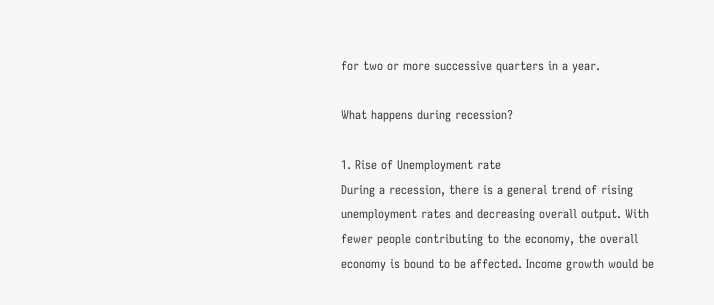for two or more successive quarters in a year.

What happens during recession?

1. Rise of Unemployment rate
During a recession, there is a general trend of rising unemployment rates and decreasing overall output. With fewer people contributing to the economy, the overall economy is bound to be affected. Income growth would be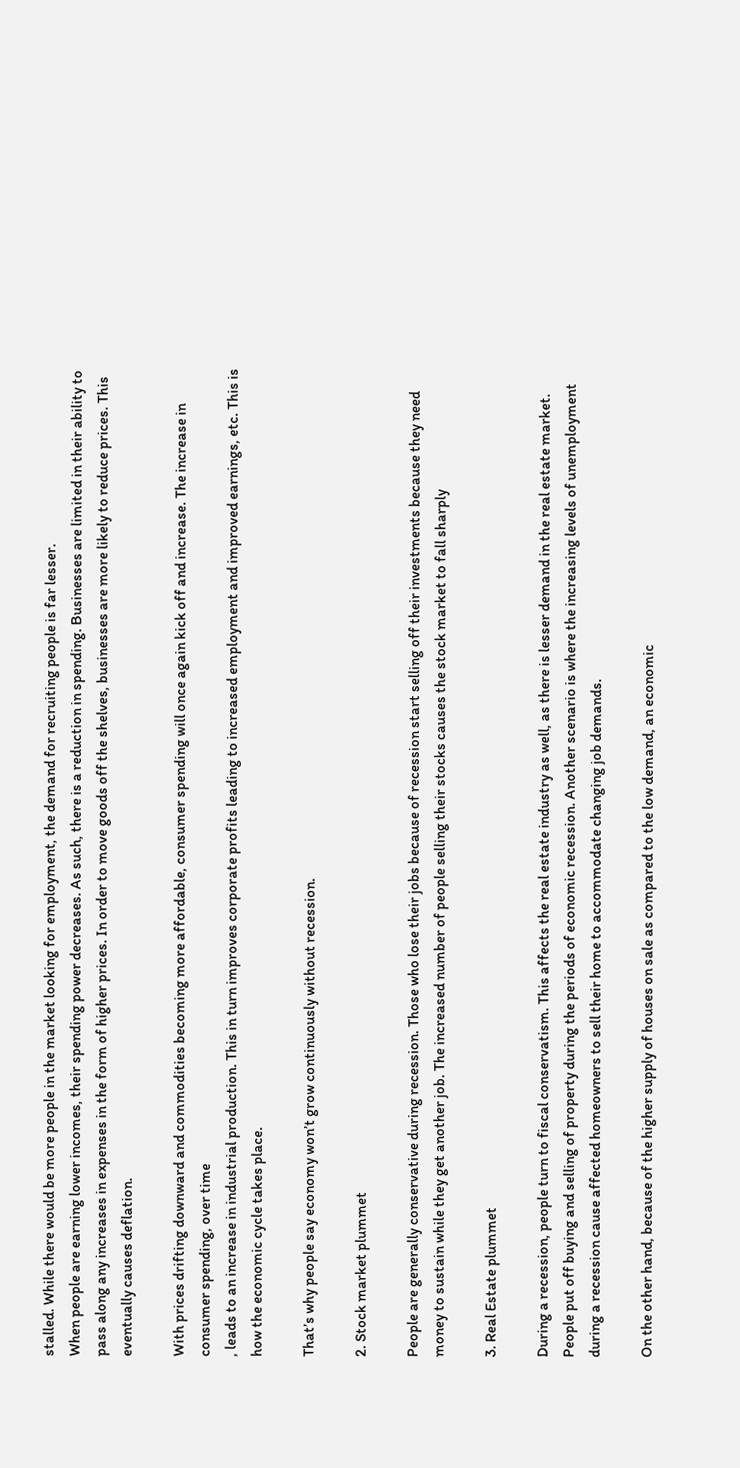stalled. While there would be more people in the market looking for employment, the demand for recruiting people is far lesser.
When people are earning lower incomes, their spending power decreases. As such, there is a reduction in spending. Businesses are limited in their ability to pass along any increases in expenses in the form of higher prices. In order to move goods off the shelves, businesses are more likely to reduce prices. This eventually causes deflation.

With prices drifting downward and commodities becoming more affordable, consumer spending will once again kick off and increase. The increase in consumer spending, over time
, leads to an increase in industrial production. This in turn improves corporate profits leading to increased employment and improved earnings, etc. This is how the economic cycle takes place.

That’s why people say economy won’t grow continuously without recession.

2. Stock market plummet

People are generally conservative during recession. Those who lose their jobs because of recession start selling off their investments because they need money to sustain while they get another job. The increased number of people selling their stocks causes the stock market to fall sharply

3. Real Estate plummet

During a recession, people turn to fiscal conservatism. This affects the real estate industry as well, as there is lesser demand in the real estate market. People put off buying and selling of property during the periods of economic recession. Another scenario is where the increasing levels of unemployment during a recession cause affected homeowners to sell their home to accommodate changing job demands.

On the other hand, because of the higher supply of houses on sale as compared to the low demand, an economic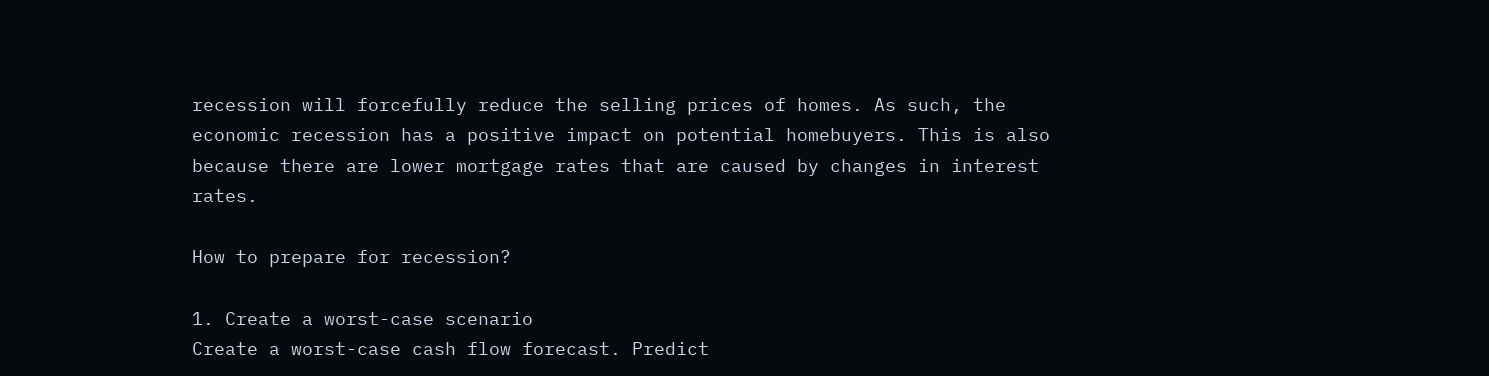recession will forcefully reduce the selling prices of homes. As such, the economic recession has a positive impact on potential homebuyers. This is also because there are lower mortgage rates that are caused by changes in interest rates.

How to prepare for recession?

1. Create a worst-case scenario
Create a worst-case cash flow forecast. Predict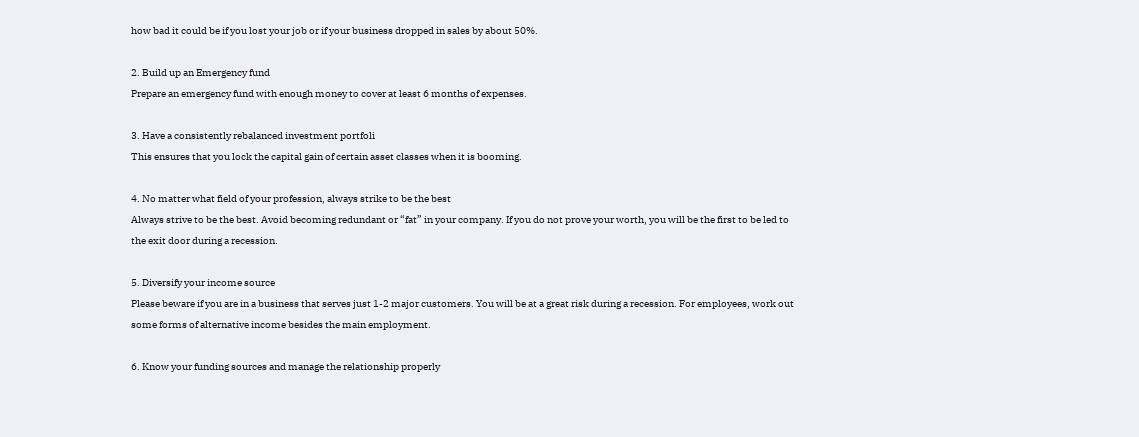how bad it could be if you lost your job or if your business dropped in sales by about 50%.

2. Build up an Emergency fund
Prepare an emergency fund with enough money to cover at least 6 months of expenses.

3. Have a consistently rebalanced investment portfoli
This ensures that you lock the capital gain of certain asset classes when it is booming.

4. No matter what field of your profession, always strike to be the best
Always strive to be the best. Avoid becoming redundant or “fat” in your company. If you do not prove your worth, you will be the first to be led to the exit door during a recession.

5. Diversify your income source
Please beware if you are in a business that serves just 1-2 major customers. You will be at a great risk during a recession. For employees, work out some forms of alternative income besides the main employment.

6. Know your funding sources and manage the relationship properly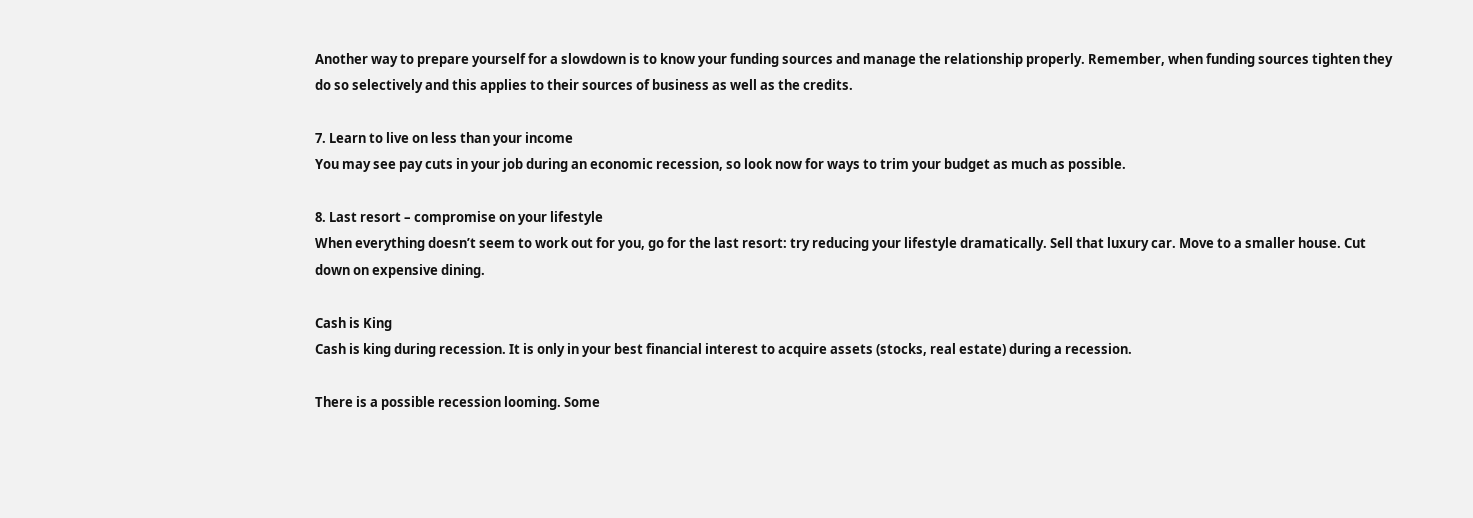Another way to prepare yourself for a slowdown is to know your funding sources and manage the relationship properly. Remember, when funding sources tighten they do so selectively and this applies to their sources of business as well as the credits.

7. Learn to live on less than your income
You may see pay cuts in your job during an economic recession, so look now for ways to trim your budget as much as possible.

8. Last resort – compromise on your lifestyle
When everything doesn’t seem to work out for you, go for the last resort: try reducing your lifestyle dramatically. Sell that luxury car. Move to a smaller house. Cut down on expensive dining.

Cash is King
Cash is king during recession. It is only in your best financial interest to acquire assets (stocks, real estate) during a recession.

There is a possible recession looming. Some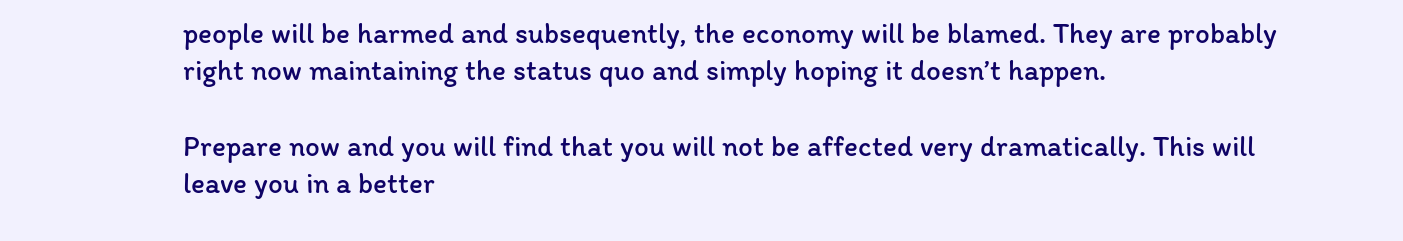people will be harmed and subsequently, the economy will be blamed. They are probably right now maintaining the status quo and simply hoping it doesn’t happen.

Prepare now and you will find that you will not be affected very dramatically. This will leave you in a better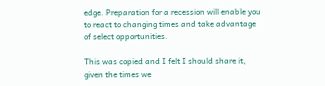edge. Preparation for a recession will enable you to react to changing times and take advantage of select opportunities.

This was copied and I felt I should share it, given the times we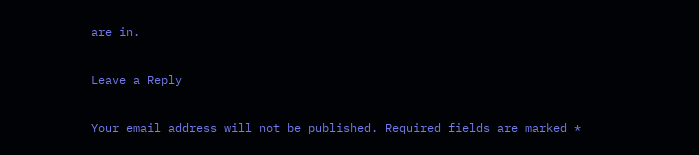are in.

Leave a Reply

Your email address will not be published. Required fields are marked *